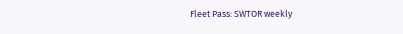Fleet Pass: SWTOR weekly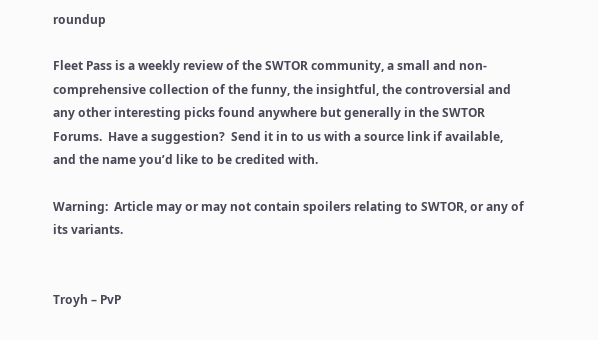roundup

Fleet Pass is a weekly review of the SWTOR community, a small and non-comprehensive collection of the funny, the insightful, the controversial and any other interesting picks found anywhere but generally in the SWTOR Forums.  Have a suggestion?  Send it in to us with a source link if available, and the name you’d like to be credited with.

Warning:  Article may or may not contain spoilers relating to SWTOR, or any of its variants.


Troyh – PvP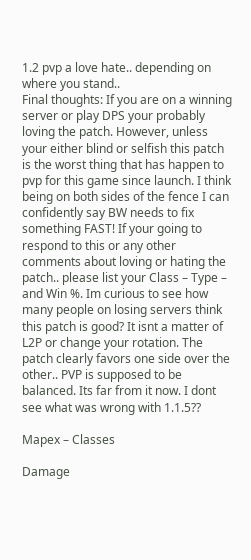1.2 pvp a love hate.. depending on where you stand..
Final thoughts: If you are on a winning server or play DPS your probably loving the patch. However, unless your either blind or selfish this patch is the worst thing that has happen to pvp for this game since launch. I think being on both sides of the fence I can confidently say BW needs to fix something FAST! If your going to respond to this or any other comments about loving or hating the patch.. please list your Class – Type – and Win %. Im curious to see how many people on losing servers think this patch is good? It isnt a matter of L2P or change your rotation. The patch clearly favors one side over the other.. PVP is supposed to be balanced. Its far from it now. I dont see what was wrong with 1.1.5??

Mapex – Classes

Damage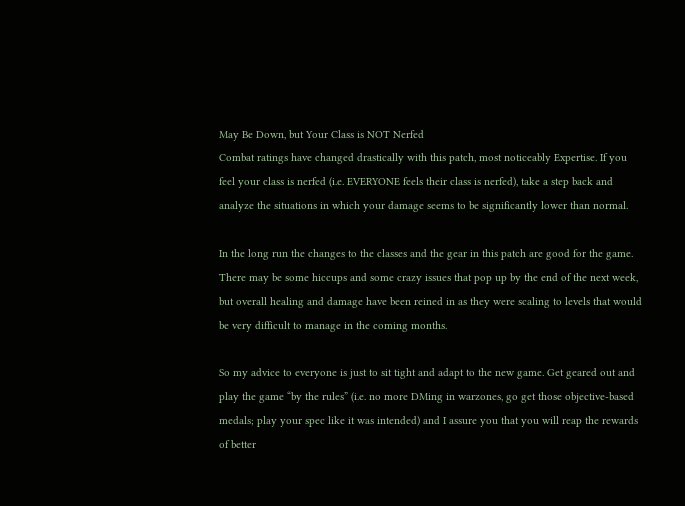May Be Down, but Your Class is NOT Nerfed
Combat ratings have changed drastically with this patch, most noticeably Expertise. If you feel your class is nerfed (i.e. EVERYONE feels their class is nerfed), take a step back and analyze the situations in which your damage seems to be significantly lower than normal.

In the long run the changes to the classes and the gear in this patch are good for the game. There may be some hiccups and some crazy issues that pop up by the end of the next week, but overall healing and damage have been reined in as they were scaling to levels that would be very difficult to manage in the coming months.

So my advice to everyone is just to sit tight and adapt to the new game. Get geared out and play the game “by the rules” (i.e. no more DMing in warzones, go get those objective-based medals; play your spec like it was intended) and I assure you that you will reap the rewards of better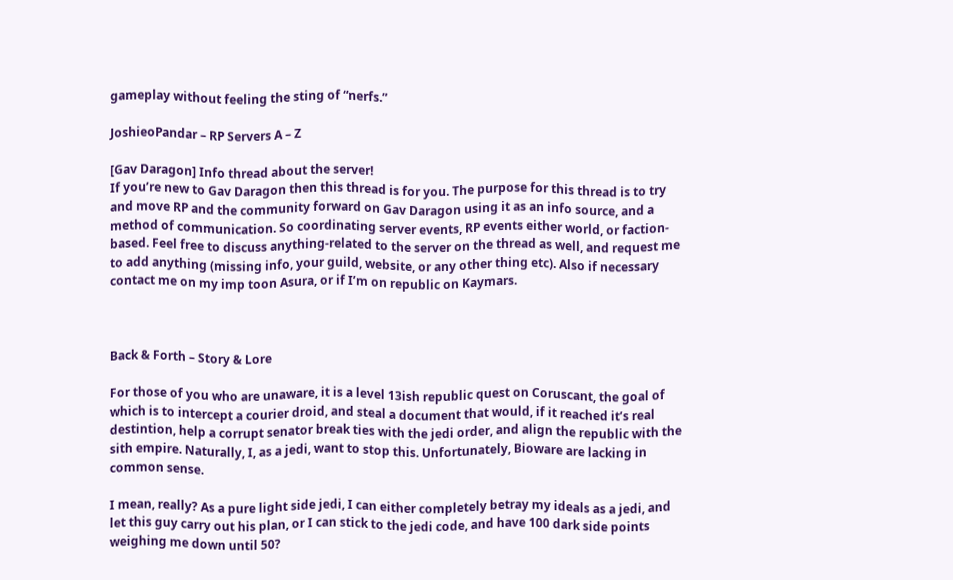gameplay without feeling the sting of “nerfs.”

JoshieoPandar – RP Servers A – Z

[Gav Daragon] Info thread about the server!
If you’re new to Gav Daragon then this thread is for you. The purpose for this thread is to try and move RP and the community forward on Gav Daragon using it as an info source, and a method of communication. So coordinating server events, RP events either world, or faction-based. Feel free to discuss anything-related to the server on the thread as well, and request me to add anything (missing info, your guild, website, or any other thing etc). Also if necessary contact me on my imp toon Asura, or if I’m on republic on Kaymars.



Back & Forth – Story & Lore

For those of you who are unaware, it is a level 13ish republic quest on Coruscant, the goal of which is to intercept a courier droid, and steal a document that would, if it reached it’s real destintion, help a corrupt senator break ties with the jedi order, and align the republic with the sith empire. Naturally, I, as a jedi, want to stop this. Unfortunately, Bioware are lacking in common sense.

I mean, really? As a pure light side jedi, I can either completely betray my ideals as a jedi, and let this guy carry out his plan, or I can stick to the jedi code, and have 100 dark side points weighing me down until 50?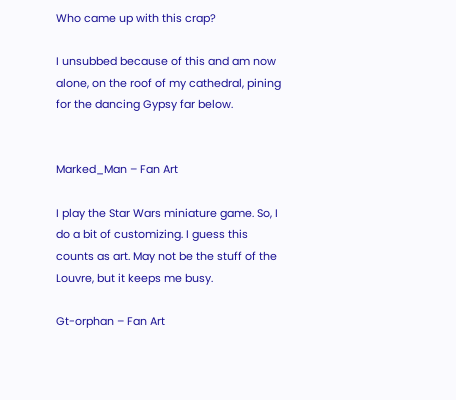Who came up with this crap?

I unsubbed because of this and am now alone, on the roof of my cathedral, pining for the dancing Gypsy far below.


Marked_Man – Fan Art

I play the Star Wars miniature game. So, I do a bit of customizing. I guess this counts as art. May not be the stuff of the Louvre, but it keeps me busy.

Gt-orphan – Fan Art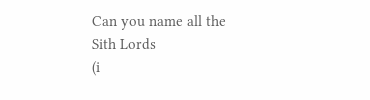Can you name all the Sith Lords
(i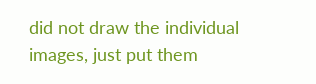did not draw the individual images, just put them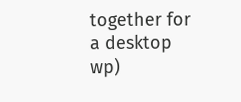together for a desktop wp)